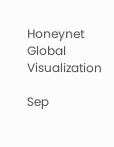Honeynet Global Visualization

Sep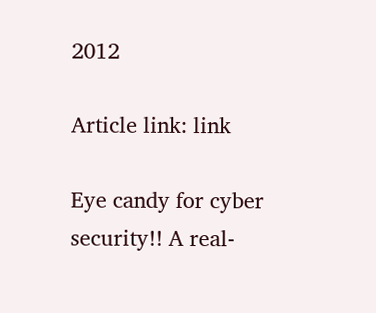2012

Article link: link

Eye candy for cyber security!! A real-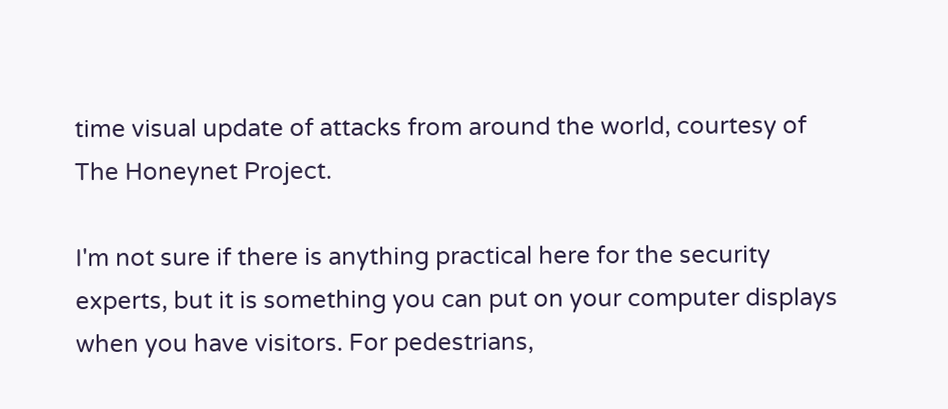time visual update of attacks from around the world, courtesy of The Honeynet Project.

I'm not sure if there is anything practical here for the security experts, but it is something you can put on your computer displays when you have visitors. For pedestrians,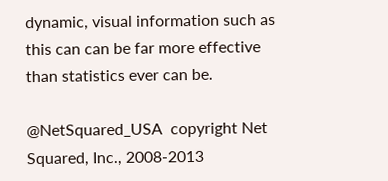dynamic, visual information such as this can can be far more effective than statistics ever can be.

@NetSquared_USA  copyright Net Squared, Inc., 2008-2013